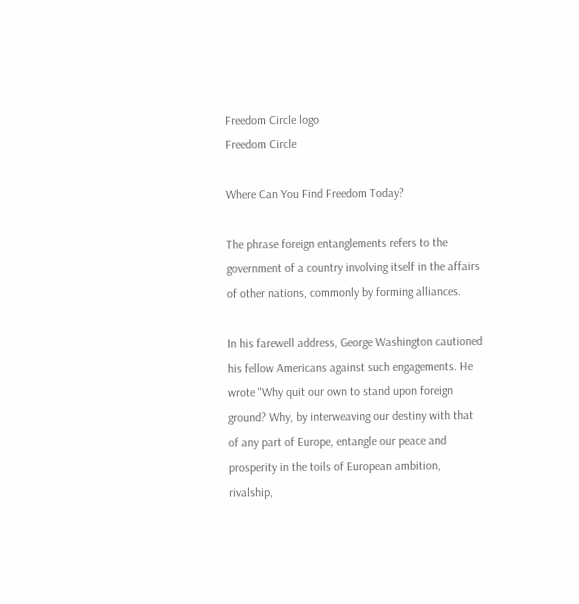Freedom Circle logo
Freedom Circle

Where Can You Find Freedom Today?

The phrase foreign entanglements refers to the government of a country involving itself in the affairs of other nations, commonly by forming alliances.

In his farewell address, George Washington cautioned his fellow Americans against such engagements. He wrote "Why quit our own to stand upon foreign ground? Why, by interweaving our destiny with that of any part of Europe, entangle our peace and prosperity in the toils of European ambition, rivalship,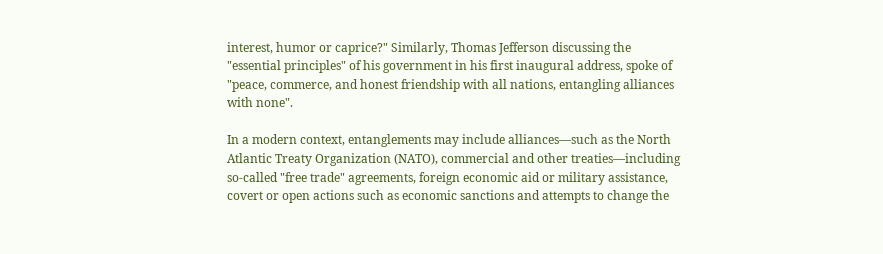interest, humor or caprice?" Similarly, Thomas Jefferson discussing the "essential principles" of his government in his first inaugural address, spoke of "peace, commerce, and honest friendship with all nations, entangling alliances with none".

In a modern context, entanglements may include alliances—such as the North Atlantic Treaty Organization (NATO), commercial and other treaties—including so-called "free trade" agreements, foreign economic aid or military assistance, covert or open actions such as economic sanctions and attempts to change the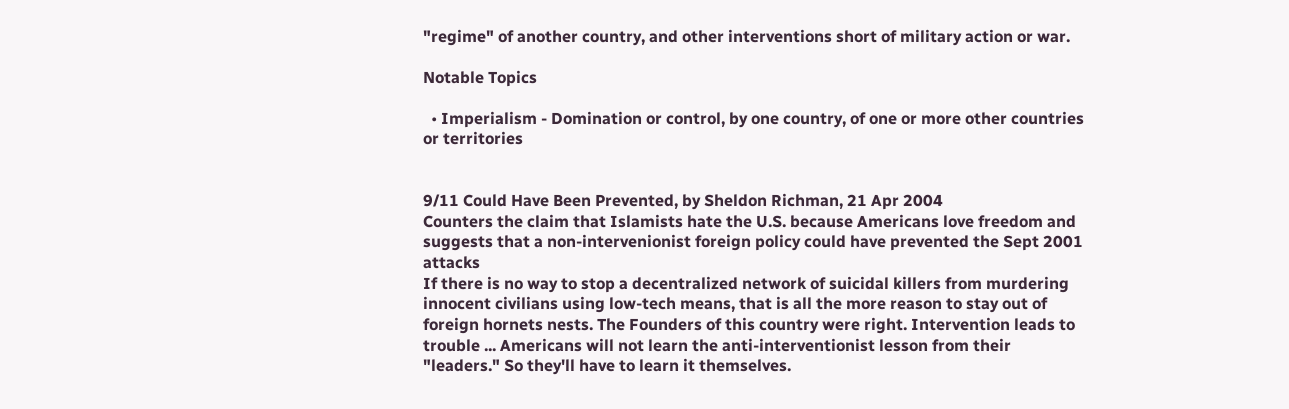"regime" of another country, and other interventions short of military action or war.

Notable Topics

  • Imperialism - Domination or control, by one country, of one or more other countries or territories


9/11 Could Have Been Prevented, by Sheldon Richman, 21 Apr 2004
Counters the claim that Islamists hate the U.S. because Americans love freedom and suggests that a non-intervenionist foreign policy could have prevented the Sept 2001 attacks
If there is no way to stop a decentralized network of suicidal killers from murdering innocent civilians using low-tech means, that is all the more reason to stay out of foreign hornets nests. The Founders of this country were right. Intervention leads to trouble ... Americans will not learn the anti-interventionist lesson from their "leaders." So they'll have to learn it themselves.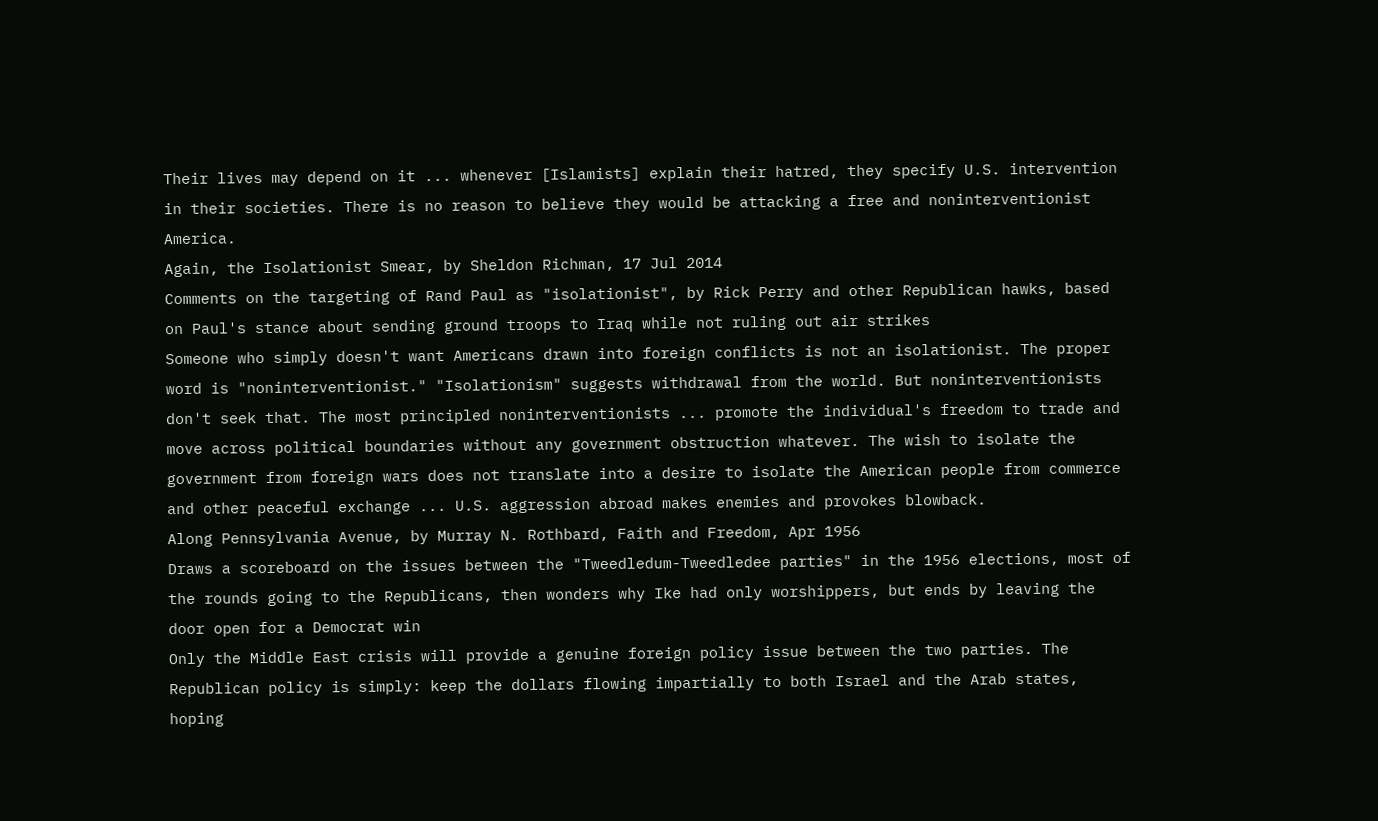Their lives may depend on it ... whenever [Islamists] explain their hatred, they specify U.S. intervention in their societies. There is no reason to believe they would be attacking a free and noninterventionist America.
Again, the Isolationist Smear, by Sheldon Richman, 17 Jul 2014
Comments on the targeting of Rand Paul as "isolationist", by Rick Perry and other Republican hawks, based on Paul's stance about sending ground troops to Iraq while not ruling out air strikes
Someone who simply doesn't want Americans drawn into foreign conflicts is not an isolationist. The proper word is "noninterventionist." "Isolationism" suggests withdrawal from the world. But noninterventionists don't seek that. The most principled noninterventionists ... promote the individual's freedom to trade and move across political boundaries without any government obstruction whatever. The wish to isolate the government from foreign wars does not translate into a desire to isolate the American people from commerce and other peaceful exchange ... U.S. aggression abroad makes enemies and provokes blowback.
Along Pennsylvania Avenue, by Murray N. Rothbard, Faith and Freedom, Apr 1956
Draws a scoreboard on the issues between the "Tweedledum-Tweedledee parties" in the 1956 elections, most of the rounds going to the Republicans, then wonders why Ike had only worshippers, but ends by leaving the door open for a Democrat win
Only the Middle East crisis will provide a genuine foreign policy issue between the two parties. The Republican policy is simply: keep the dollars flowing impartially to both Israel and the Arab states, hoping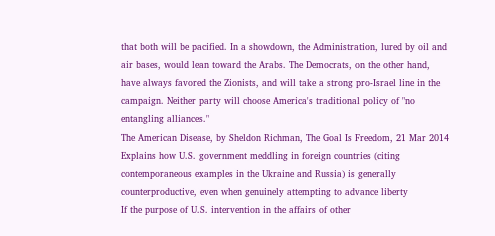that both will be pacified. In a showdown, the Administration, lured by oil and air bases, would lean toward the Arabs. The Democrats, on the other hand, have always favored the Zionists, and will take a strong pro-Israel line in the campaign. Neither party will choose America's traditional policy of "no entangling alliances."
The American Disease, by Sheldon Richman, The Goal Is Freedom, 21 Mar 2014
Explains how U.S. government meddling in foreign countries (citing contemporaneous examples in the Ukraine and Russia) is generally counterproductive, even when genuinely attempting to advance liberty
If the purpose of U.S. intervention in the affairs of other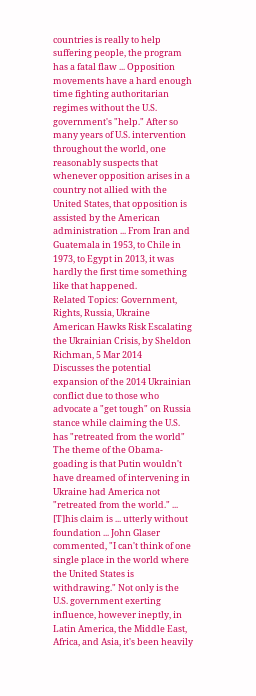countries is really to help suffering people, the program has a fatal flaw ... Opposition movements have a hard enough time fighting authoritarian regimes without the U.S. government's "help." After so many years of U.S. intervention throughout the world, one reasonably suspects that whenever opposition arises in a country not allied with the United States, that opposition is assisted by the American administration ... From Iran and Guatemala in 1953, to Chile in 1973, to Egypt in 2013, it was hardly the first time something like that happened.
Related Topics: Government, Rights, Russia, Ukraine
American Hawks Risk Escalating the Ukrainian Crisis, by Sheldon Richman, 5 Mar 2014
Discusses the potential expansion of the 2014 Ukrainian conflict due to those who advocate a "get tough" on Russia stance while claiming the U.S. has "retreated from the world"
The theme of the Obama-goading is that Putin wouldn't have dreamed of intervening in Ukraine had America not "retreated from the world." ... [T]his claim is ... utterly without foundation ... John Glaser commented, "I can't think of one single place in the world where the United States is withdrawing." Not only is the U.S. government exerting influence, however ineptly, in Latin America, the Middle East, Africa, and Asia, it's been heavily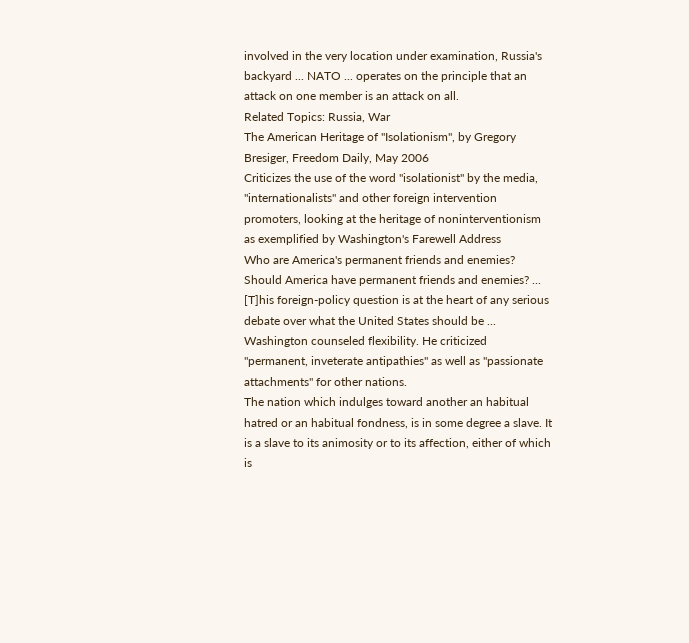involved in the very location under examination, Russia's backyard ... NATO ... operates on the principle that an attack on one member is an attack on all.
Related Topics: Russia, War
The American Heritage of "Isolationism", by Gregory Bresiger, Freedom Daily, May 2006
Criticizes the use of the word "isolationist" by the media, "internationalists" and other foreign intervention promoters, looking at the heritage of noninterventionism as exemplified by Washington's Farewell Address
Who are America's permanent friends and enemies? Should America have permanent friends and enemies? ... [T]his foreign-policy question is at the heart of any serious debate over what the United States should be ... Washington counseled flexibility. He criticized "permanent, inveterate antipathies" as well as "passionate attachments" for other nations.
The nation which indulges toward another an habitual hatred or an habitual fondness, is in some degree a slave. It is a slave to its animosity or to its affection, either of which is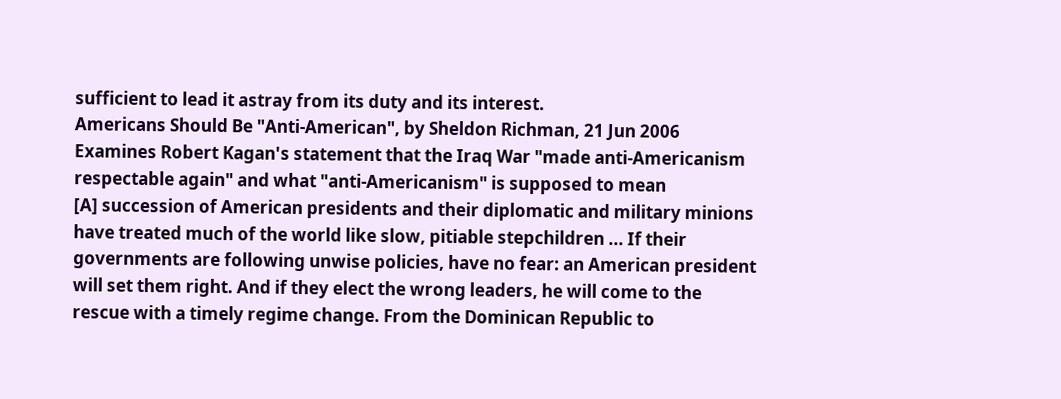sufficient to lead it astray from its duty and its interest.
Americans Should Be "Anti-American", by Sheldon Richman, 21 Jun 2006
Examines Robert Kagan's statement that the Iraq War "made anti-Americanism respectable again" and what "anti-Americanism" is supposed to mean
[A] succession of American presidents and their diplomatic and military minions have treated much of the world like slow, pitiable stepchildren ... If their governments are following unwise policies, have no fear: an American president will set them right. And if they elect the wrong leaders, he will come to the rescue with a timely regime change. From the Dominican Republic to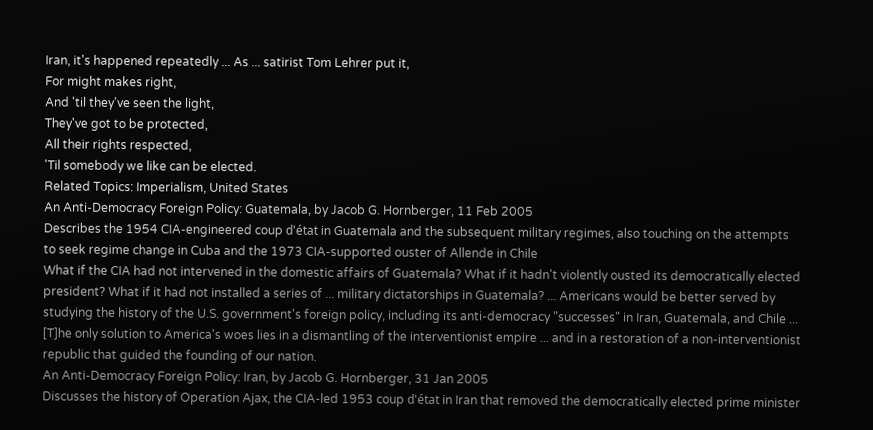Iran, it's happened repeatedly ... As ... satirist Tom Lehrer put it,
For might makes right,
And 'til they've seen the light,
They've got to be protected,
All their rights respected,
'Til somebody we like can be elected.
Related Topics: Imperialism, United States
An Anti-Democracy Foreign Policy: Guatemala, by Jacob G. Hornberger, 11 Feb 2005
Describes the 1954 CIA-engineered coup d'état in Guatemala and the subsequent military regimes, also touching on the attempts to seek regime change in Cuba and the 1973 CIA-supported ouster of Allende in Chile
What if the CIA had not intervened in the domestic affairs of Guatemala? What if it hadn't violently ousted its democratically elected president? What if it had not installed a series of ... military dictatorships in Guatemala? ... Americans would be better served by studying the history of the U.S. government's foreign policy, including its anti-democracy "successes" in Iran, Guatemala, and Chile ... [T]he only solution to America's woes lies in a dismantling of the interventionist empire ... and in a restoration of a non-interventionist republic that guided the founding of our nation.
An Anti-Democracy Foreign Policy: Iran, by Jacob G. Hornberger, 31 Jan 2005
Discusses the history of Operation Ajax, the CIA-led 1953 coup d'état in Iran that removed the democratically elected prime minister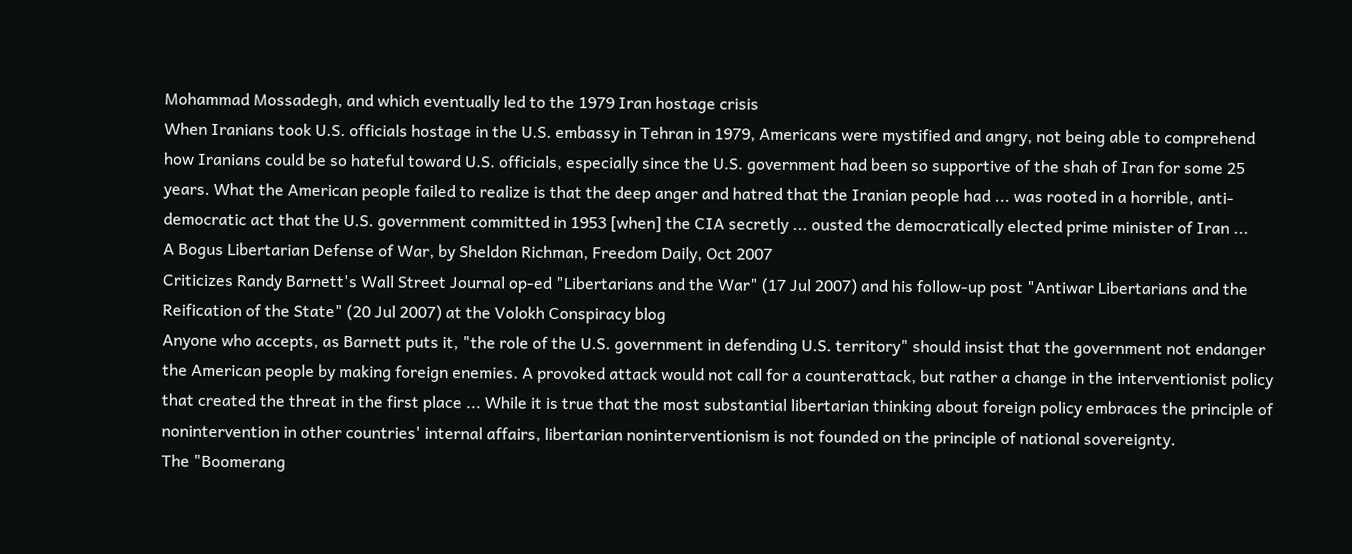Mohammad Mossadegh, and which eventually led to the 1979 Iran hostage crisis
When Iranians took U.S. officials hostage in the U.S. embassy in Tehran in 1979, Americans were mystified and angry, not being able to comprehend how Iranians could be so hateful toward U.S. officials, especially since the U.S. government had been so supportive of the shah of Iran for some 25 years. What the American people failed to realize is that the deep anger and hatred that the Iranian people had ... was rooted in a horrible, anti-democratic act that the U.S. government committed in 1953 [when] the CIA secretly ... ousted the democratically elected prime minister of Iran ...
A Bogus Libertarian Defense of War, by Sheldon Richman, Freedom Daily, Oct 2007
Criticizes Randy Barnett's Wall Street Journal op-ed "Libertarians and the War" (17 Jul 2007) and his follow-up post "Antiwar Libertarians and the Reification of the State" (20 Jul 2007) at the Volokh Conspiracy blog
Anyone who accepts, as Barnett puts it, "the role of the U.S. government in defending U.S. territory" should insist that the government not endanger the American people by making foreign enemies. A provoked attack would not call for a counterattack, but rather a change in the interventionist policy that created the threat in the first place ... While it is true that the most substantial libertarian thinking about foreign policy embraces the principle of nonintervention in other countries' internal affairs, libertarian noninterventionism is not founded on the principle of national sovereignty.
The "Boomerang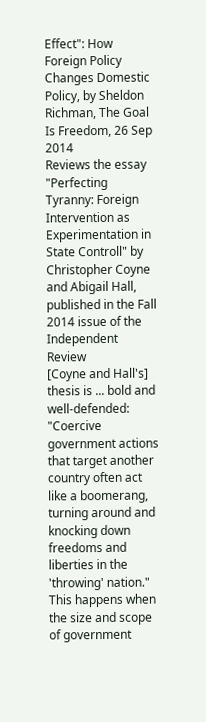Effect": How Foreign Policy Changes Domestic Policy, by Sheldon Richman, The Goal Is Freedom, 26 Sep 2014
Reviews the essay "Perfecting Tyranny: Foreign Intervention as Experimentation in State Controll" by Christopher Coyne and Abigail Hall, published in the Fall 2014 issue of the Independent Review
[Coyne and Hall's] thesis is ... bold and well-defended: "Coercive government actions that target another country often act like a boomerang, turning around and knocking down freedoms and liberties in the 'throwing' nation." This happens when the size and scope of government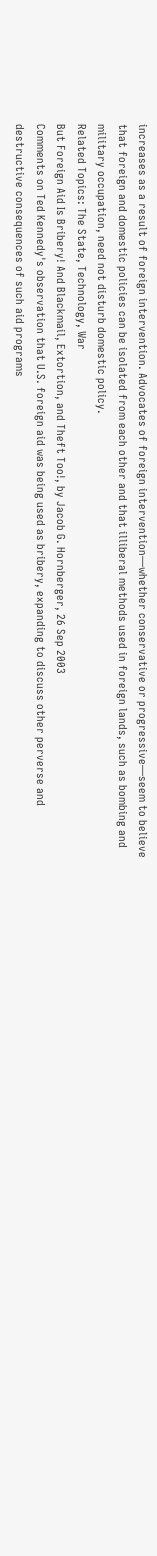increases as a result of foreign intervention. Advocates of foreign intervention—whether conservative or progressive—seem to believe that foreign and domestic policies can be isolated from each other and that illiberal methods used in foreign lands, such as bombing and military occupation, need not disturb domestic policy.
Related Topics: The State, Technology, War
But Foreign Aid Is Bribery! And Blackmail, Extortion, and Theft Too!, by Jacob G. Hornberger, 26 Sep 2003
Comments on Ted Kennedy's observation that U.S. foreign aid was being used as bribery, expanding to discuss other perverse and destructive consequences of such aid programs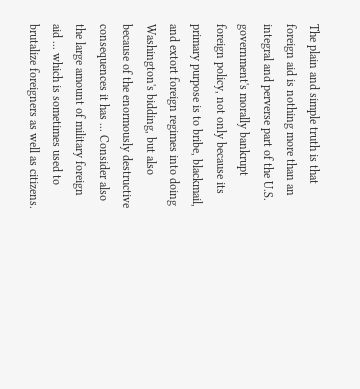The plain and simple truth is that foreign aid is nothing more than an integral and perverse part of the U.S. government's morally bankrupt foreign policy, not only because its primary purpose is to bribe, blackmail, and extort foreign regimes into doing Washington's bidding, but also because of the enormously destructive consequences it has ... Consider also the large amount of military foreign aid ... which is sometimes used to brutalize foreigners as well as citizens.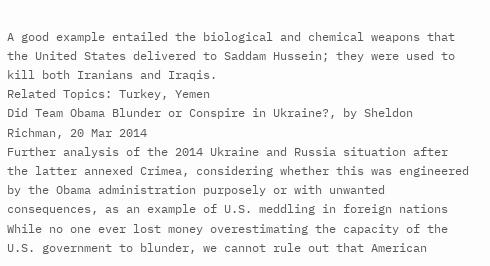A good example entailed the biological and chemical weapons that the United States delivered to Saddam Hussein; they were used to kill both Iranians and Iraqis.
Related Topics: Turkey, Yemen
Did Team Obama Blunder or Conspire in Ukraine?, by Sheldon Richman, 20 Mar 2014
Further analysis of the 2014 Ukraine and Russia situation after the latter annexed Crimea, considering whether this was engineered by the Obama administration purposely or with unwanted consequences, as an example of U.S. meddling in foreign nations
While no one ever lost money overestimating the capacity of the U.S. government to blunder, we cannot rule out that American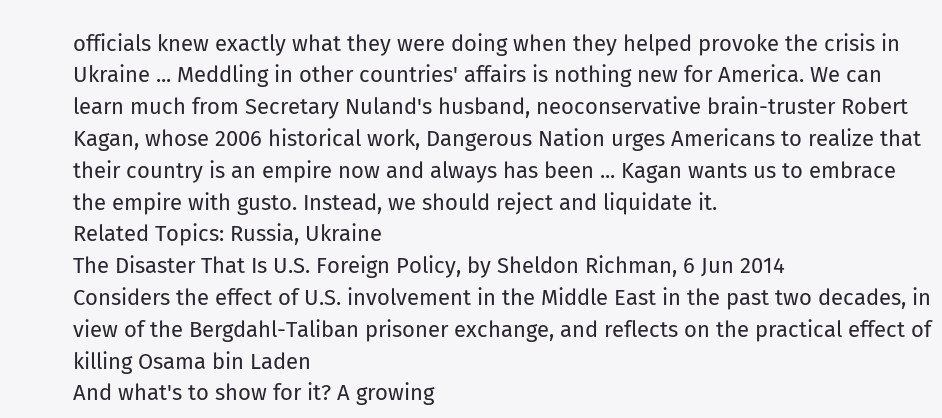officials knew exactly what they were doing when they helped provoke the crisis in Ukraine ... Meddling in other countries' affairs is nothing new for America. We can learn much from Secretary Nuland's husband, neoconservative brain-truster Robert Kagan, whose 2006 historical work, Dangerous Nation urges Americans to realize that their country is an empire now and always has been ... Kagan wants us to embrace the empire with gusto. Instead, we should reject and liquidate it.
Related Topics: Russia, Ukraine
The Disaster That Is U.S. Foreign Policy, by Sheldon Richman, 6 Jun 2014
Considers the effect of U.S. involvement in the Middle East in the past two decades, in view of the Bergdahl-Taliban prisoner exchange, and reflects on the practical effect of killing Osama bin Laden
And what's to show for it? A growing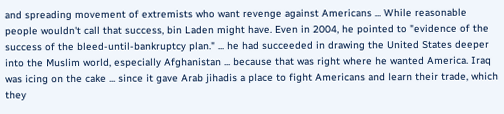and spreading movement of extremists who want revenge against Americans ... While reasonable people wouldn't call that success, bin Laden might have. Even in 2004, he pointed to "evidence of the success of the bleed-until-bankruptcy plan." ... he had succeeded in drawing the United States deeper into the Muslim world, especially Afghanistan ... because that was right where he wanted America. Iraq was icing on the cake ... since it gave Arab jihadis a place to fight Americans and learn their trade, which they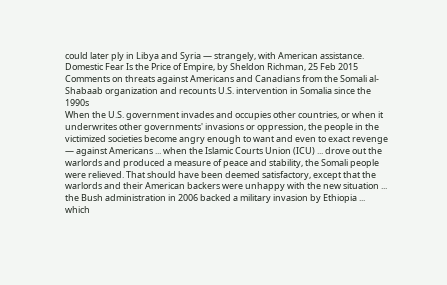could later ply in Libya and Syria — strangely, with American assistance.
Domestic Fear Is the Price of Empire, by Sheldon Richman, 25 Feb 2015
Comments on threats against Americans and Canadians from the Somali al-Shabaab organization and recounts U.S. intervention in Somalia since the 1990s
When the U.S. government invades and occupies other countries, or when it underwrites other governments' invasions or oppression, the people in the victimized societies become angry enough to want and even to exact revenge — against Americans ... when the Islamic Courts Union (ICU) ... drove out the warlords and produced a measure of peace and stability, the Somali people were relieved. That should have been deemed satisfactory, except that the warlords and their American backers were unhappy with the new situation ... the Bush administration in 2006 backed a military invasion by Ethiopia ... which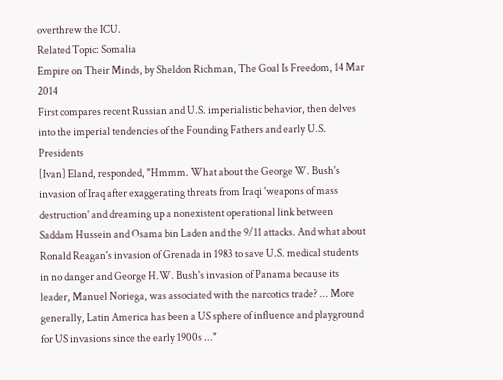overthrew the ICU.
Related Topic: Somalia
Empire on Their Minds, by Sheldon Richman, The Goal Is Freedom, 14 Mar 2014
First compares recent Russian and U.S. imperialistic behavior, then delves into the imperial tendencies of the Founding Fathers and early U.S. Presidents
[Ivan] Eland, responded, "Hmmm. What about the George W. Bush's invasion of Iraq after exaggerating threats from Iraqi 'weapons of mass destruction' and dreaming up a nonexistent operational link between Saddam Hussein and Osama bin Laden and the 9/11 attacks. And what about Ronald Reagan's invasion of Grenada in 1983 to save U.S. medical students in no danger and George H.W. Bush's invasion of Panama because its leader, Manuel Noriega, was associated with the narcotics trade? ... More generally, Latin America has been a US sphere of influence and playground for US invasions since the early 1900s ..."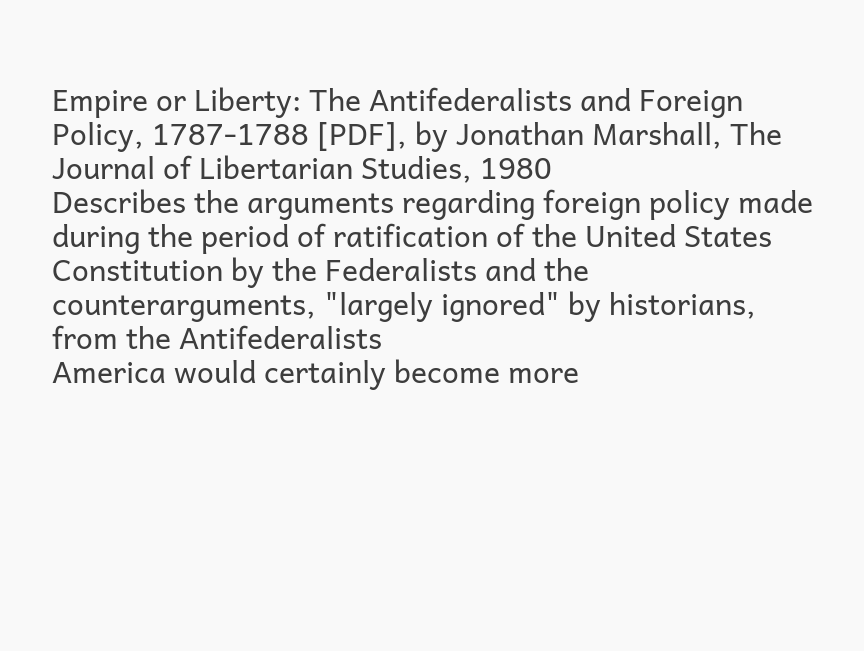Empire or Liberty: The Antifederalists and Foreign Policy, 1787-1788 [PDF], by Jonathan Marshall, The Journal of Libertarian Studies, 1980
Describes the arguments regarding foreign policy made during the period of ratification of the United States Constitution by the Federalists and the counterarguments, "largely ignored" by historians, from the Antifederalists
America would certainly become more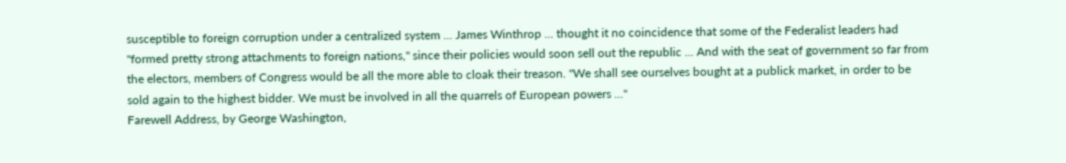susceptible to foreign corruption under a centralized system ... James Winthrop ... thought it no coincidence that some of the Federalist leaders had "formed pretty strong attachments to foreign nations," since their policies would soon sell out the republic ... And with the seat of government so far from the electors, members of Congress would be all the more able to cloak their treason. "We shall see ourselves bought at a publick market, in order to be sold again to the highest bidder. We must be involved in all the quarrels of European powers ..."
Farewell Address, by George Washington,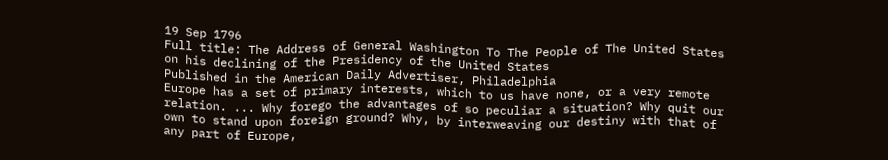19 Sep 1796
Full title: The Address of General Washington To The People of The United States on his declining of the Presidency of the United States
Published in the American Daily Advertiser, Philadelphia
Europe has a set of primary interests, which to us have none, or a very remote relation. ... Why forego the advantages of so peculiar a situation? Why quit our own to stand upon foreign ground? Why, by interweaving our destiny with that of any part of Europe,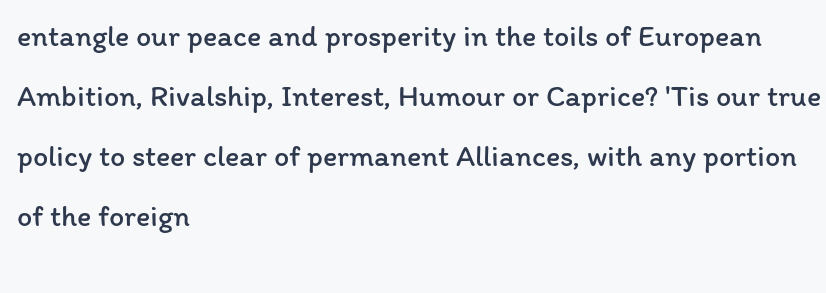entangle our peace and prosperity in the toils of European Ambition, Rivalship, Interest, Humour or Caprice? 'Tis our true policy to steer clear of permanent Alliances, with any portion of the foreign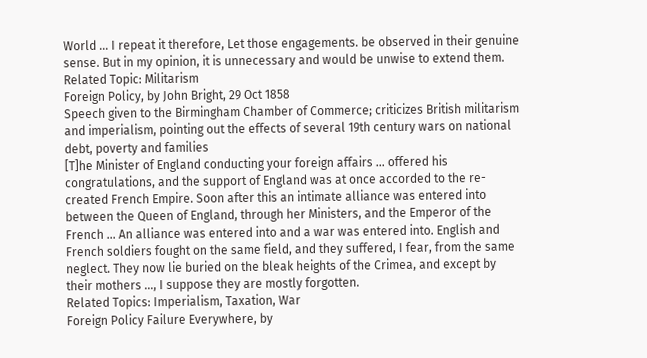World ... I repeat it therefore, Let those engagements. be observed in their genuine sense. But in my opinion, it is unnecessary and would be unwise to extend them.
Related Topic: Militarism
Foreign Policy, by John Bright, 29 Oct 1858
Speech given to the Birmingham Chamber of Commerce; criticizes British militarism and imperialism, pointing out the effects of several 19th century wars on national debt, poverty and families
[T]he Minister of England conducting your foreign affairs ... offered his congratulations, and the support of England was at once accorded to the re-created French Empire. Soon after this an intimate alliance was entered into between the Queen of England, through her Ministers, and the Emperor of the French ... An alliance was entered into and a war was entered into. English and French soldiers fought on the same field, and they suffered, I fear, from the same neglect. They now lie buried on the bleak heights of the Crimea, and except by their mothers ..., I suppose they are mostly forgotten.
Related Topics: Imperialism, Taxation, War
Foreign Policy Failure Everywhere, by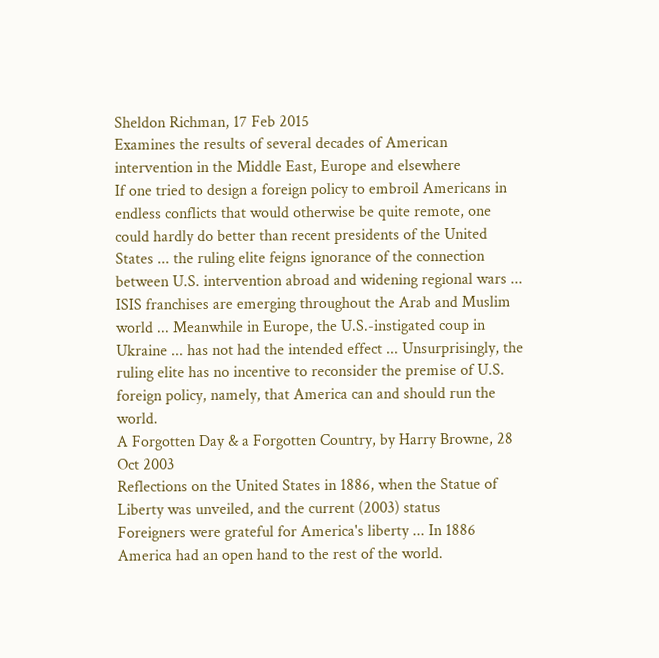Sheldon Richman, 17 Feb 2015
Examines the results of several decades of American intervention in the Middle East, Europe and elsewhere
If one tried to design a foreign policy to embroil Americans in endless conflicts that would otherwise be quite remote, one could hardly do better than recent presidents of the United States ... the ruling elite feigns ignorance of the connection between U.S. intervention abroad and widening regional wars ... ISIS franchises are emerging throughout the Arab and Muslim world ... Meanwhile in Europe, the U.S.-instigated coup in Ukraine ... has not had the intended effect ... Unsurprisingly, the ruling elite has no incentive to reconsider the premise of U.S. foreign policy, namely, that America can and should run the world.
A Forgotten Day & a Forgotten Country, by Harry Browne, 28 Oct 2003
Reflections on the United States in 1886, when the Statue of Liberty was unveiled, and the current (2003) status
Foreigners were grateful for America's liberty ... In 1886 America had an open hand to the rest of the world.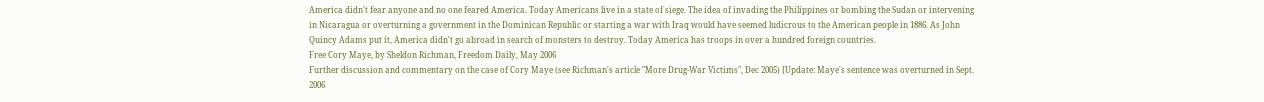America didn't fear anyone and no one feared America. Today Americans live in a state of siege. The idea of invading the Philippines or bombing the Sudan or intervening in Nicaragua or overturning a government in the Dominican Republic or starting a war with Iraq would have seemed ludicrous to the American people in 1886. As John Quincy Adams put it, America didn't go abroad in search of monsters to destroy. Today America has troops in over a hundred foreign countries.
Free Cory Maye, by Sheldon Richman, Freedom Daily, May 2006
Further discussion and commentary on the case of Cory Maye (see Richman's article "More Drug-War Victims", Dec 2005) [Update: Maye's sentence was overturned in Sept. 2006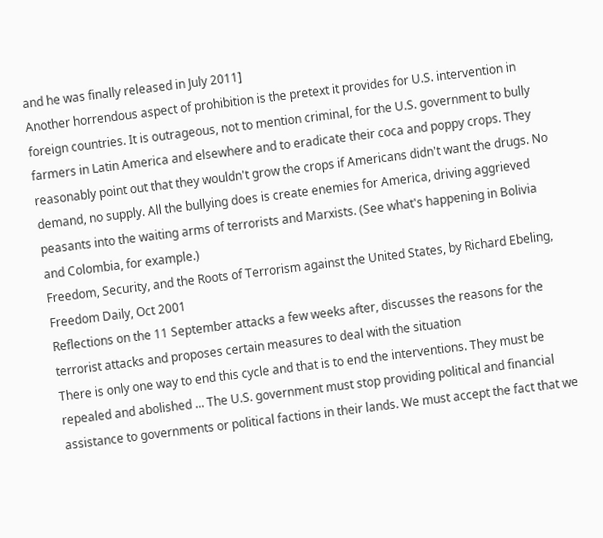and he was finally released in July 2011]
Another horrendous aspect of prohibition is the pretext it provides for U.S. intervention in foreign countries. It is outrageous, not to mention criminal, for the U.S. government to bully farmers in Latin America and elsewhere and to eradicate their coca and poppy crops. They reasonably point out that they wouldn't grow the crops if Americans didn't want the drugs. No demand, no supply. All the bullying does is create enemies for America, driving aggrieved peasants into the waiting arms of terrorists and Marxists. (See what's happening in Bolivia and Colombia, for example.)
Freedom, Security, and the Roots of Terrorism against the United States, by Richard Ebeling, Freedom Daily, Oct 2001
Reflections on the 11 September attacks a few weeks after, discusses the reasons for the terrorist attacks and proposes certain measures to deal with the situation
There is only one way to end this cycle and that is to end the interventions. They must be repealed and abolished ... The U.S. government must stop providing political and financial assistance to governments or political factions in their lands. We must accept the fact that we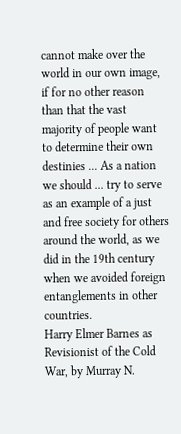cannot make over the world in our own image, if for no other reason than that the vast majority of people want to determine their own destinies ... As a nation we should ... try to serve as an example of a just and free society for others around the world, as we did in the 19th century when we avoided foreign entanglements in other countries.
Harry Elmer Barnes as Revisionist of the Cold War, by Murray N.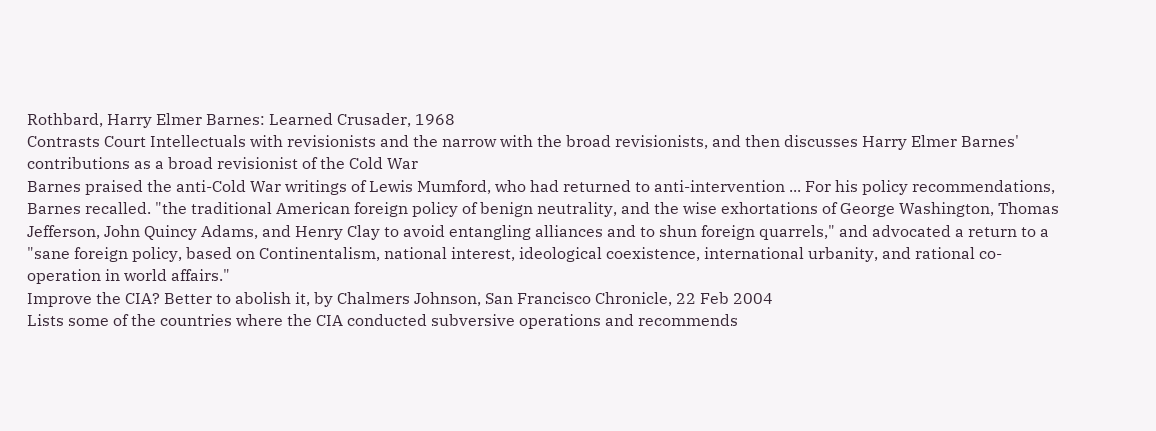Rothbard, Harry Elmer Barnes: Learned Crusader, 1968
Contrasts Court Intellectuals with revisionists and the narrow with the broad revisionists, and then discusses Harry Elmer Barnes' contributions as a broad revisionist of the Cold War
Barnes praised the anti-Cold War writings of Lewis Mumford, who had returned to anti-intervention ... For his policy recommendations, Barnes recalled. "the traditional American foreign policy of benign neutrality, and the wise exhortations of George Washington, Thomas Jefferson, John Quincy Adams, and Henry Clay to avoid entangling alliances and to shun foreign quarrels," and advocated a return to a "sane foreign policy, based on Continentalism, national interest, ideological coexistence, international urbanity, and rational co-operation in world affairs."
Improve the CIA? Better to abolish it, by Chalmers Johnson, San Francisco Chronicle, 22 Feb 2004
Lists some of the countries where the CIA conducted subversive operations and recommends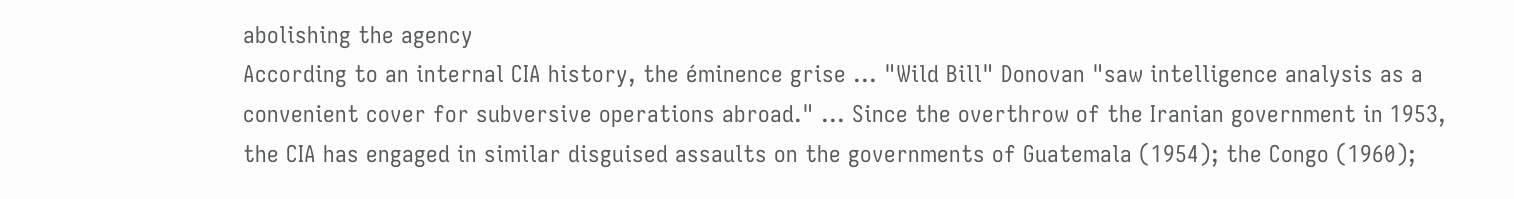abolishing the agency
According to an internal CIA history, the éminence grise ... "Wild Bill" Donovan "saw intelligence analysis as a convenient cover for subversive operations abroad." ... Since the overthrow of the Iranian government in 1953, the CIA has engaged in similar disguised assaults on the governments of Guatemala (1954); the Congo (1960);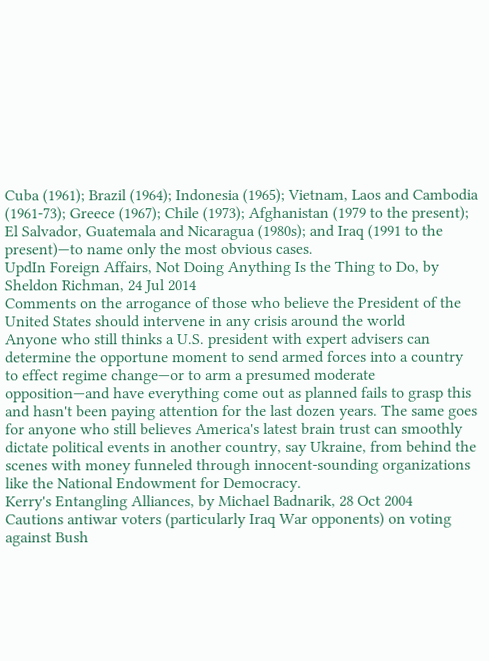Cuba (1961); Brazil (1964); Indonesia (1965); Vietnam, Laos and Cambodia (1961-73); Greece (1967); Chile (1973); Afghanistan (1979 to the present); El Salvador, Guatemala and Nicaragua (1980s); and Iraq (1991 to the present)—to name only the most obvious cases.
UpdIn Foreign Affairs, Not Doing Anything Is the Thing to Do, by Sheldon Richman, 24 Jul 2014
Comments on the arrogance of those who believe the President of the United States should intervene in any crisis around the world
Anyone who still thinks a U.S. president with expert advisers can determine the opportune moment to send armed forces into a country to effect regime change—or to arm a presumed moderate opposition—and have everything come out as planned fails to grasp this and hasn't been paying attention for the last dozen years. The same goes for anyone who still believes America's latest brain trust can smoothly dictate political events in another country, say Ukraine, from behind the scenes with money funneled through innocent-sounding organizations like the National Endowment for Democracy.
Kerry's Entangling Alliances, by Michael Badnarik, 28 Oct 2004
Cautions antiwar voters (particularly Iraq War opponents) on voting against Bush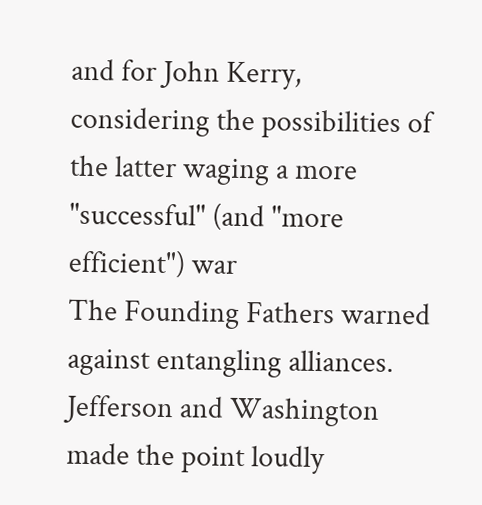and for John Kerry, considering the possibilities of the latter waging a more "successful" (and "more efficient") war
The Founding Fathers warned against entangling alliances. Jefferson and Washington made the point loudly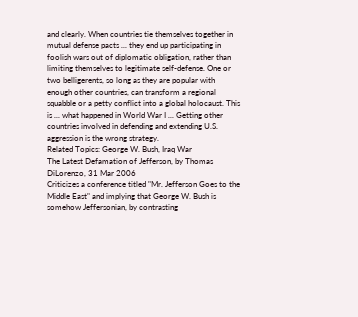and clearly. When countries tie themselves together in mutual defense pacts ... they end up participating in foolish wars out of diplomatic obligation, rather than limiting themselves to legitimate self-defense. One or two belligerents, so long as they are popular with enough other countries, can transform a regional squabble or a petty conflict into a global holocaust. This is ... what happened in World War I ... Getting other countries involved in defending and extending U.S. aggression is the wrong strategy.
Related Topics: George W. Bush, Iraq War
The Latest Defamation of Jefferson, by Thomas DiLorenzo, 31 Mar 2006
Criticizes a conference titled "Mr. Jefferson Goes to the Middle East" and implying that George W. Bush is somehow Jeffersonian, by contrasting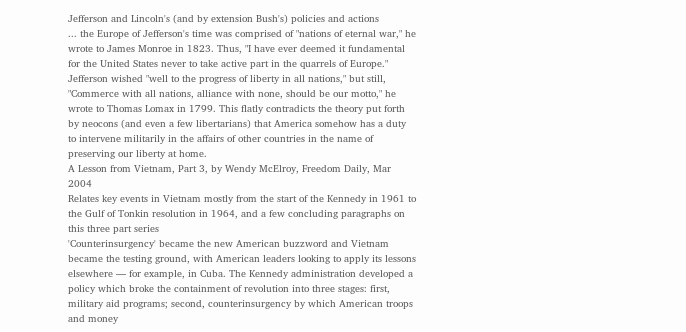Jefferson and Lincoln's (and by extension Bush's) policies and actions
... the Europe of Jefferson's time was comprised of "nations of eternal war," he wrote to James Monroe in 1823. Thus, "I have ever deemed it fundamental for the United States never to take active part in the quarrels of Europe." Jefferson wished "well to the progress of liberty in all nations," but still, "Commerce with all nations, alliance with none, should be our motto," he wrote to Thomas Lomax in 1799. This flatly contradicts the theory put forth by neocons (and even a few libertarians) that America somehow has a duty to intervene militarily in the affairs of other countries in the name of preserving our liberty at home.
A Lesson from Vietnam, Part 3, by Wendy McElroy, Freedom Daily, Mar 2004
Relates key events in Vietnam mostly from the start of the Kennedy in 1961 to the Gulf of Tonkin resolution in 1964, and a few concluding paragraphs on this three part series
'Counterinsurgency' became the new American buzzword and Vietnam became the testing ground, with American leaders looking to apply its lessons elsewhere — for example, in Cuba. The Kennedy administration developed a policy which broke the containment of revolution into three stages: first, military aid programs; second, counterinsurgency by which American troops and money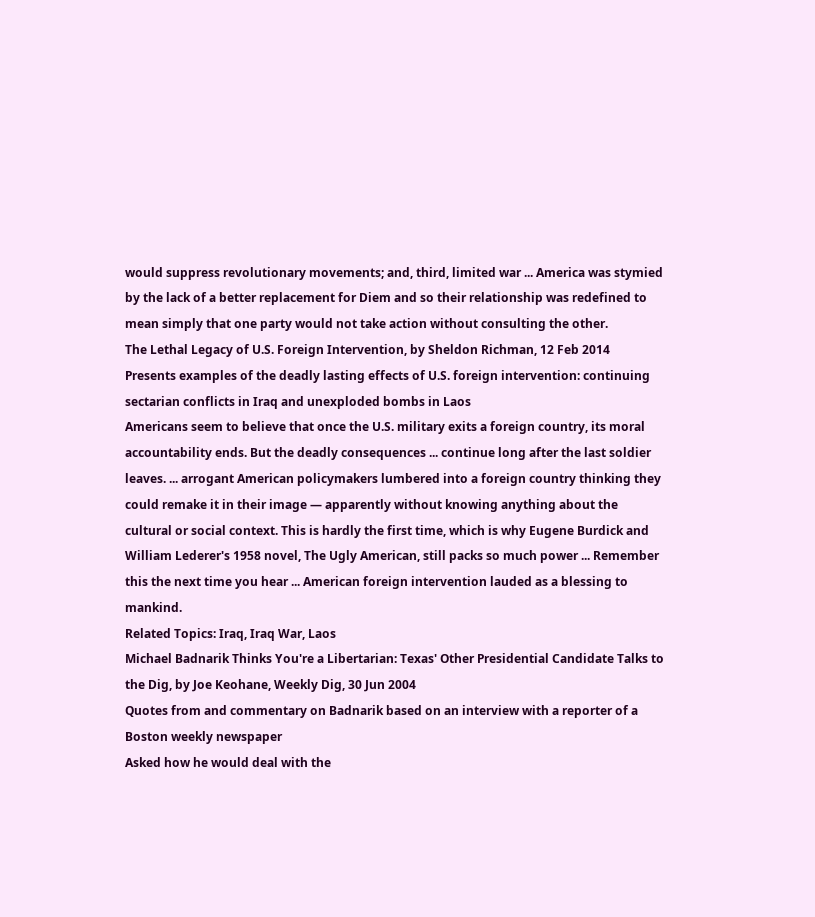would suppress revolutionary movements; and, third, limited war ... America was stymied by the lack of a better replacement for Diem and so their relationship was redefined to mean simply that one party would not take action without consulting the other.
The Lethal Legacy of U.S. Foreign Intervention, by Sheldon Richman, 12 Feb 2014
Presents examples of the deadly lasting effects of U.S. foreign intervention: continuing sectarian conflicts in Iraq and unexploded bombs in Laos
Americans seem to believe that once the U.S. military exits a foreign country, its moral accountability ends. But the deadly consequences ... continue long after the last soldier leaves. ... arrogant American policymakers lumbered into a foreign country thinking they could remake it in their image — apparently without knowing anything about the cultural or social context. This is hardly the first time, which is why Eugene Burdick and William Lederer's 1958 novel, The Ugly American, still packs so much power ... Remember this the next time you hear ... American foreign intervention lauded as a blessing to mankind.
Related Topics: Iraq, Iraq War, Laos
Michael Badnarik Thinks You're a Libertarian: Texas' Other Presidential Candidate Talks to the Dig, by Joe Keohane, Weekly Dig, 30 Jun 2004
Quotes from and commentary on Badnarik based on an interview with a reporter of a Boston weekly newspaper
Asked how he would deal with the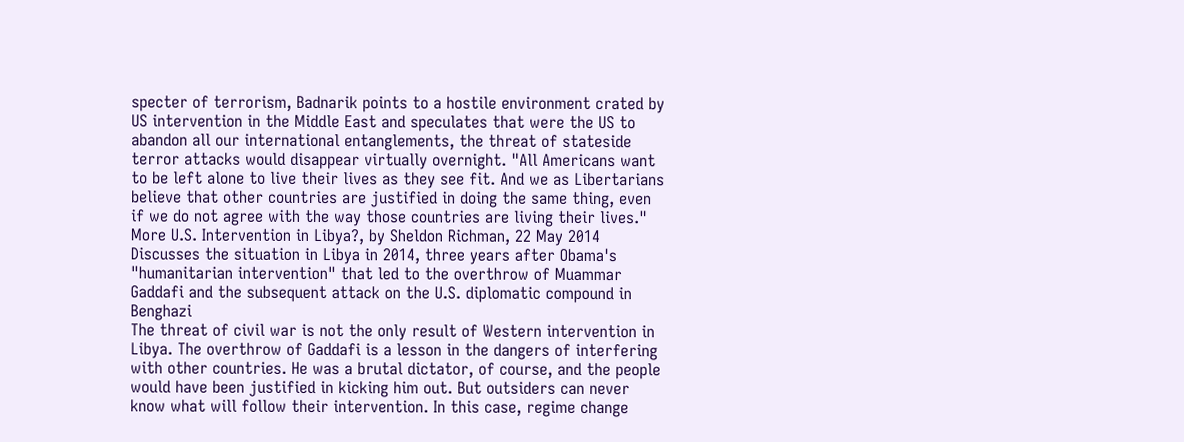specter of terrorism, Badnarik points to a hostile environment crated by US intervention in the Middle East and speculates that were the US to abandon all our international entanglements, the threat of stateside terror attacks would disappear virtually overnight. "All Americans want to be left alone to live their lives as they see fit. And we as Libertarians believe that other countries are justified in doing the same thing, even if we do not agree with the way those countries are living their lives."
More U.S. Intervention in Libya?, by Sheldon Richman, 22 May 2014
Discusses the situation in Libya in 2014, three years after Obama's "humanitarian intervention" that led to the overthrow of Muammar Gaddafi and the subsequent attack on the U.S. diplomatic compound in Benghazi
The threat of civil war is not the only result of Western intervention in Libya. The overthrow of Gaddafi is a lesson in the dangers of interfering with other countries. He was a brutal dictator, of course, and the people would have been justified in kicking him out. But outsiders can never know what will follow their intervention. In this case, regime change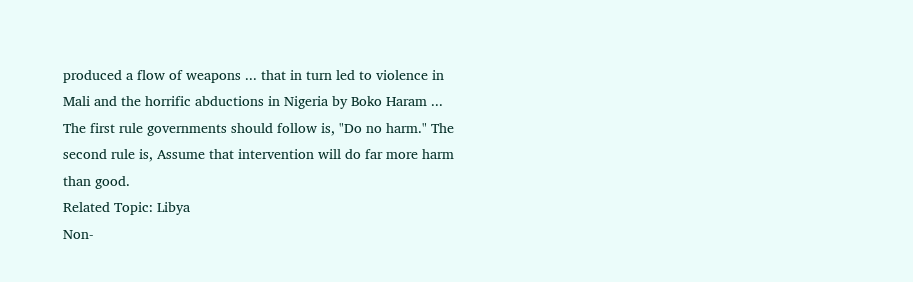produced a flow of weapons ... that in turn led to violence in Mali and the horrific abductions in Nigeria by Boko Haram ... The first rule governments should follow is, "Do no harm." The second rule is, Assume that intervention will do far more harm than good.
Related Topic: Libya
Non-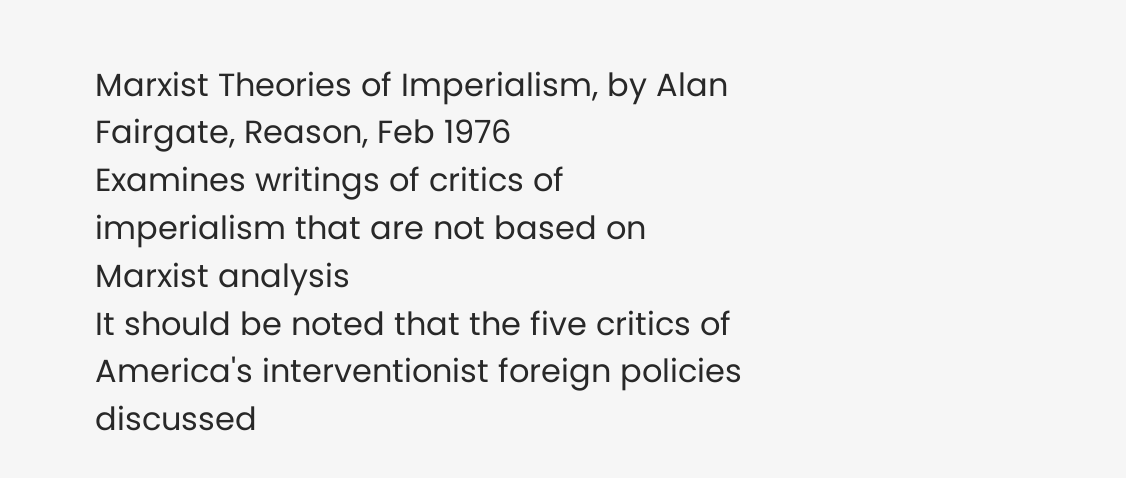Marxist Theories of Imperialism, by Alan Fairgate, Reason, Feb 1976
Examines writings of critics of imperialism that are not based on Marxist analysis
It should be noted that the five critics of America's interventionist foreign policies discussed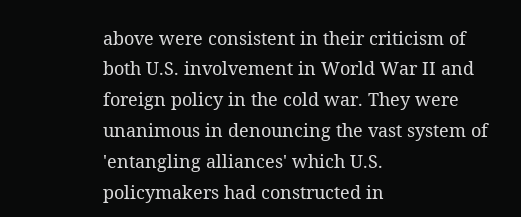above were consistent in their criticism of both U.S. involvement in World War II and foreign policy in the cold war. They were unanimous in denouncing the vast system of 'entangling alliances' which U.S. policymakers had constructed in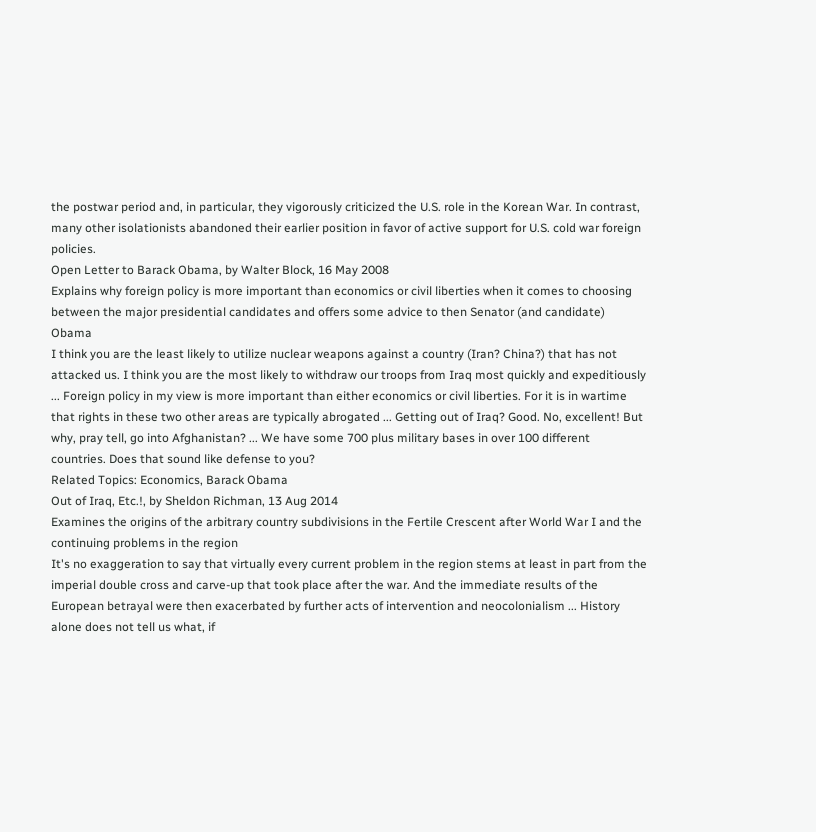the postwar period and, in particular, they vigorously criticized the U.S. role in the Korean War. In contrast, many other isolationists abandoned their earlier position in favor of active support for U.S. cold war foreign policies.
Open Letter to Barack Obama, by Walter Block, 16 May 2008
Explains why foreign policy is more important than economics or civil liberties when it comes to choosing between the major presidential candidates and offers some advice to then Senator (and candidate) Obama
I think you are the least likely to utilize nuclear weapons against a country (Iran? China?) that has not attacked us. I think you are the most likely to withdraw our troops from Iraq most quickly and expeditiously ... Foreign policy in my view is more important than either economics or civil liberties. For it is in wartime that rights in these two other areas are typically abrogated ... Getting out of Iraq? Good. No, excellent! But why, pray tell, go into Afghanistan? ... We have some 700 plus military bases in over 100 different countries. Does that sound like defense to you?
Related Topics: Economics, Barack Obama
Out of Iraq, Etc.!, by Sheldon Richman, 13 Aug 2014
Examines the origins of the arbitrary country subdivisions in the Fertile Crescent after World War I and the continuing problems in the region
It's no exaggeration to say that virtually every current problem in the region stems at least in part from the imperial double cross and carve-up that took place after the war. And the immediate results of the European betrayal were then exacerbated by further acts of intervention and neocolonialism ... History alone does not tell us what, if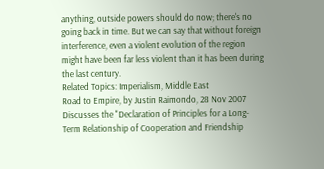anything, outside powers should do now; there's no going back in time. But we can say that without foreign interference, even a violent evolution of the region might have been far less violent than it has been during the last century.
Related Topics: Imperialism, Middle East
Road to Empire, by Justin Raimondo, 28 Nov 2007
Discusses the "Declaration of Principles for a Long-Term Relationship of Cooperation and Friendship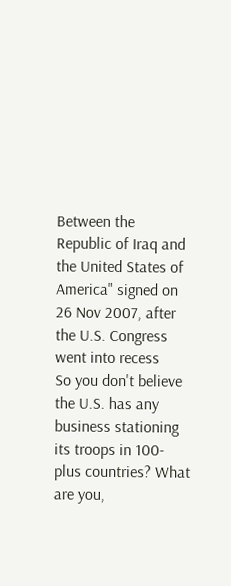Between the Republic of Iraq and the United States of America" signed on 26 Nov 2007, after the U.S. Congress went into recess
So you don't believe the U.S. has any business stationing its troops in 100-plus countries? What are you,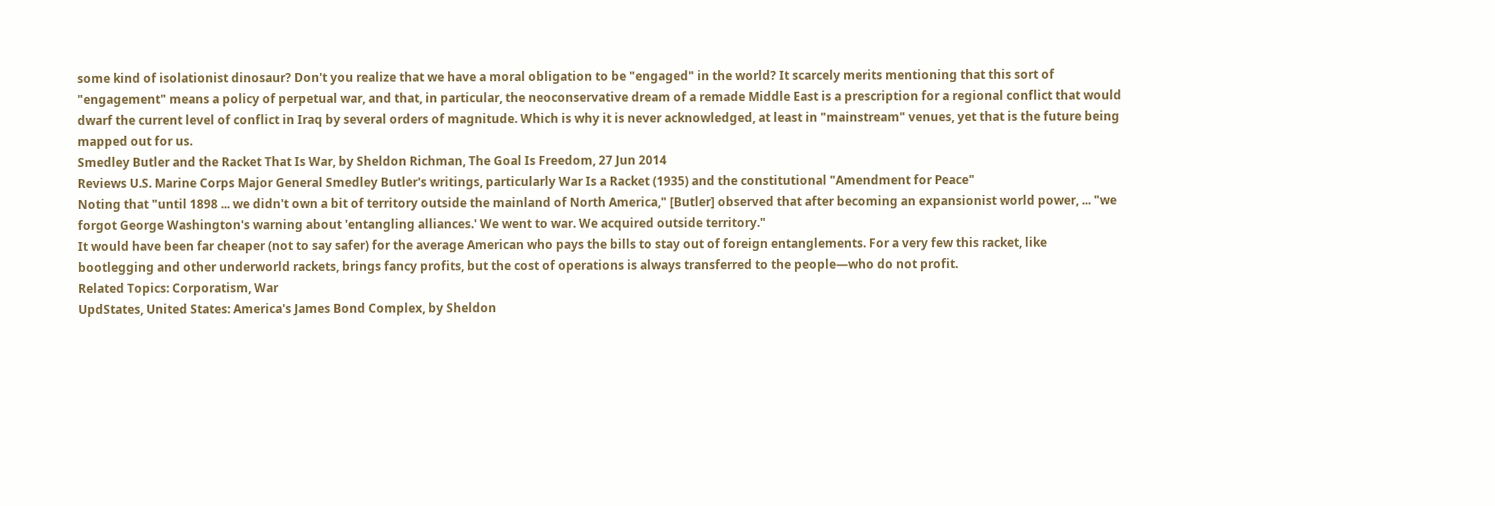some kind of isolationist dinosaur? Don't you realize that we have a moral obligation to be "engaged" in the world? It scarcely merits mentioning that this sort of "engagement" means a policy of perpetual war, and that, in particular, the neoconservative dream of a remade Middle East is a prescription for a regional conflict that would dwarf the current level of conflict in Iraq by several orders of magnitude. Which is why it is never acknowledged, at least in "mainstream" venues, yet that is the future being mapped out for us.
Smedley Butler and the Racket That Is War, by Sheldon Richman, The Goal Is Freedom, 27 Jun 2014
Reviews U.S. Marine Corps Major General Smedley Butler's writings, particularly War Is a Racket (1935) and the constitutional "Amendment for Peace"
Noting that "until 1898 ... we didn't own a bit of territory outside the mainland of North America," [Butler] observed that after becoming an expansionist world power, ... "we forgot George Washington's warning about 'entangling alliances.' We went to war. We acquired outside territory."
It would have been far cheaper (not to say safer) for the average American who pays the bills to stay out of foreign entanglements. For a very few this racket, like bootlegging and other underworld rackets, brings fancy profits, but the cost of operations is always transferred to the people—who do not profit.
Related Topics: Corporatism, War
UpdStates, United States: America's James Bond Complex, by Sheldon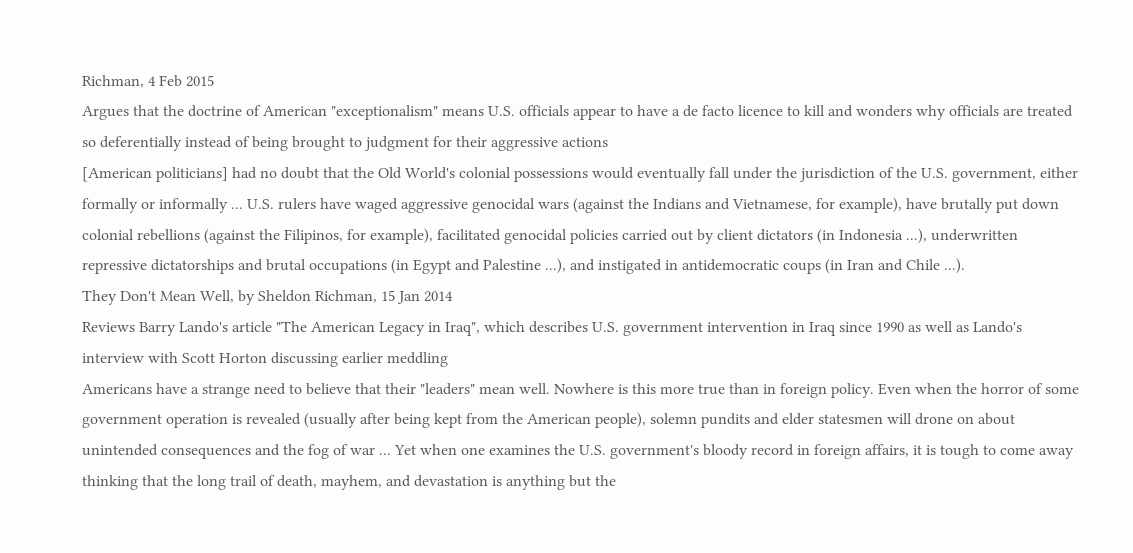Richman, 4 Feb 2015
Argues that the doctrine of American "exceptionalism" means U.S. officials appear to have a de facto licence to kill and wonders why officials are treated so deferentially instead of being brought to judgment for their aggressive actions
[American politicians] had no doubt that the Old World's colonial possessions would eventually fall under the jurisdiction of the U.S. government, either formally or informally ... U.S. rulers have waged aggressive genocidal wars (against the Indians and Vietnamese, for example), have brutally put down colonial rebellions (against the Filipinos, for example), facilitated genocidal policies carried out by client dictators (in Indonesia ...), underwritten repressive dictatorships and brutal occupations (in Egypt and Palestine ...), and instigated in antidemocratic coups (in Iran and Chile ...).
They Don't Mean Well, by Sheldon Richman, 15 Jan 2014
Reviews Barry Lando's article "The American Legacy in Iraq", which describes U.S. government intervention in Iraq since 1990 as well as Lando's interview with Scott Horton discussing earlier meddling
Americans have a strange need to believe that their "leaders" mean well. Nowhere is this more true than in foreign policy. Even when the horror of some government operation is revealed (usually after being kept from the American people), solemn pundits and elder statesmen will drone on about unintended consequences and the fog of war ... Yet when one examines the U.S. government's bloody record in foreign affairs, it is tough to come away thinking that the long trail of death, mayhem, and devastation is anything but the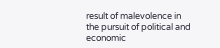result of malevolence in the pursuit of political and economic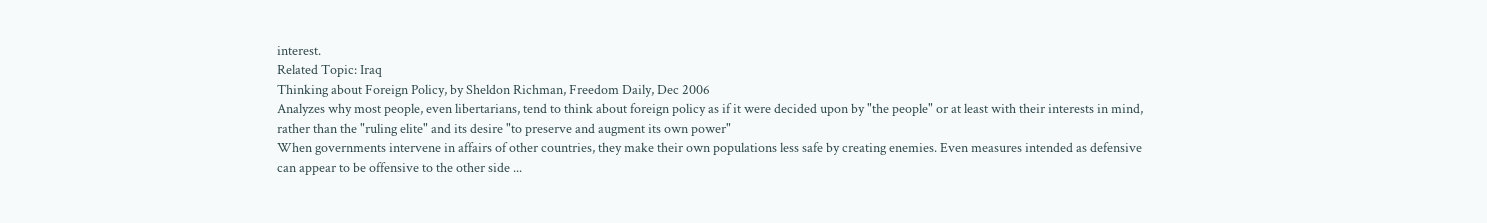interest.
Related Topic: Iraq
Thinking about Foreign Policy, by Sheldon Richman, Freedom Daily, Dec 2006
Analyzes why most people, even libertarians, tend to think about foreign policy as if it were decided upon by "the people" or at least with their interests in mind, rather than the "ruling elite" and its desire "to preserve and augment its own power"
When governments intervene in affairs of other countries, they make their own populations less safe by creating enemies. Even measures intended as defensive can appear to be offensive to the other side ...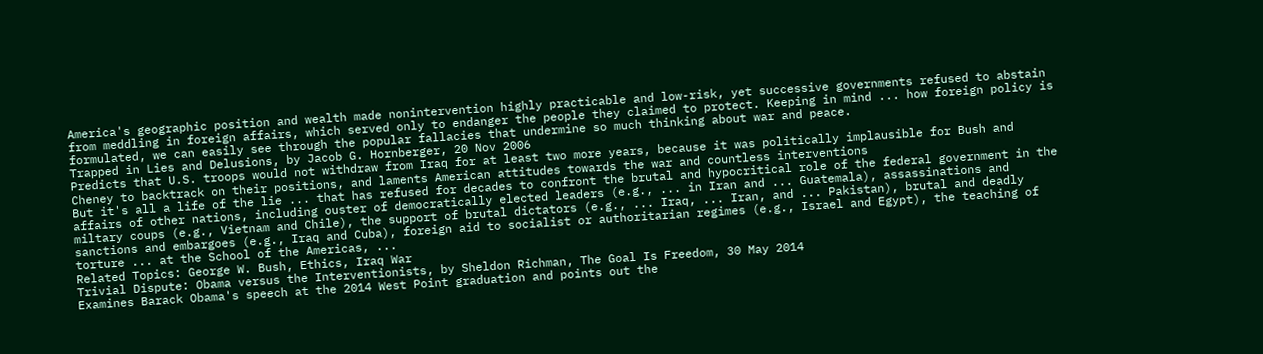America's geographic position and wealth made nonintervention highly practicable and low-risk, yet successive governments refused to abstain from meddling in foreign affairs, which served only to endanger the people they claimed to protect. Keeping in mind ... how foreign policy is formulated, we can easily see through the popular fallacies that undermine so much thinking about war and peace.
Trapped in Lies and Delusions, by Jacob G. Hornberger, 20 Nov 2006
Predicts that U.S. troops would not withdraw from Iraq for at least two more years, because it was politically implausible for Bush and Cheney to backtrack on their positions, and laments American attitudes towards the war and countless interventions
But it's all a life of the lie ... that has refused for decades to confront the brutal and hypocritical role of the federal government in the affairs of other nations, including ouster of democratically elected leaders (e.g., ... in Iran and ... Guatemala), assassinations and miltary coups (e.g., Vietnam and Chile), the support of brutal dictators (e.g., ... Iraq, ... Iran, and ... Pakistan), brutal and deadly sanctions and embargoes (e.g., Iraq and Cuba), foreign aid to socialist or authoritarian regimes (e.g., Israel and Egypt), the teaching of torture ... at the School of the Americas, ...
Related Topics: George W. Bush, Ethics, Iraq War
Trivial Dispute: Obama versus the Interventionists, by Sheldon Richman, The Goal Is Freedom, 30 May 2014
Examines Barack Obama's speech at the 2014 West Point graduation and points out the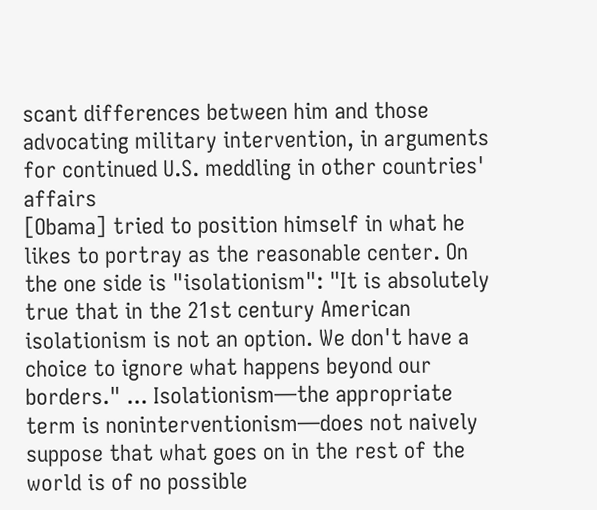scant differences between him and those advocating military intervention, in arguments for continued U.S. meddling in other countries' affairs
[Obama] tried to position himself in what he likes to portray as the reasonable center. On the one side is "isolationism": "It is absolutely true that in the 21st century American isolationism is not an option. We don't have a choice to ignore what happens beyond our borders." ... Isolationism—the appropriate term is noninterventionism—does not naively suppose that what goes on in the rest of the world is of no possible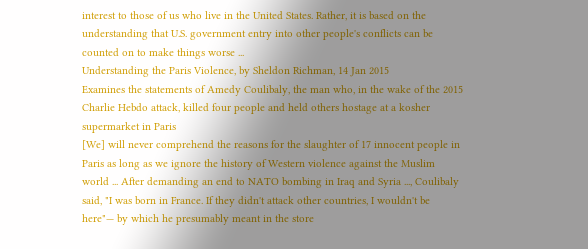interest to those of us who live in the United States. Rather, it is based on the understanding that U.S. government entry into other people's conflicts can be counted on to make things worse ...
Understanding the Paris Violence, by Sheldon Richman, 14 Jan 2015
Examines the statements of Amedy Coulibaly, the man who, in the wake of the 2015 Charlie Hebdo attack, killed four people and held others hostage at a kosher supermarket in Paris
[We] will never comprehend the reasons for the slaughter of 17 innocent people in Paris as long as we ignore the history of Western violence against the Muslim world ... After demanding an end to NATO bombing in Iraq and Syria ..., Coulibaly said, "I was born in France. If they didn't attack other countries, I wouldn't be here"— by which he presumably meant in the store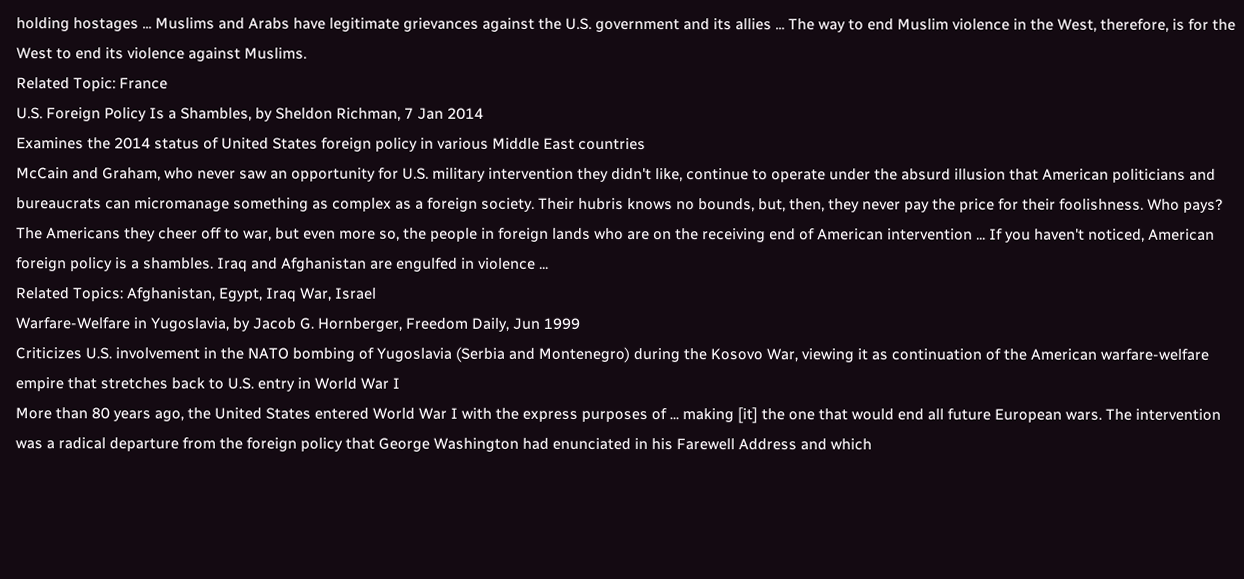holding hostages ... Muslims and Arabs have legitimate grievances against the U.S. government and its allies ... The way to end Muslim violence in the West, therefore, is for the West to end its violence against Muslims.
Related Topic: France
U.S. Foreign Policy Is a Shambles, by Sheldon Richman, 7 Jan 2014
Examines the 2014 status of United States foreign policy in various Middle East countries
McCain and Graham, who never saw an opportunity for U.S. military intervention they didn't like, continue to operate under the absurd illusion that American politicians and bureaucrats can micromanage something as complex as a foreign society. Their hubris knows no bounds, but, then, they never pay the price for their foolishness. Who pays? The Americans they cheer off to war, but even more so, the people in foreign lands who are on the receiving end of American intervention ... If you haven't noticed, American foreign policy is a shambles. Iraq and Afghanistan are engulfed in violence ...
Related Topics: Afghanistan, Egypt, Iraq War, Israel
Warfare-Welfare in Yugoslavia, by Jacob G. Hornberger, Freedom Daily, Jun 1999
Criticizes U.S. involvement in the NATO bombing of Yugoslavia (Serbia and Montenegro) during the Kosovo War, viewing it as continuation of the American warfare-welfare empire that stretches back to U.S. entry in World War I
More than 80 years ago, the United States entered World War I with the express purposes of ... making [it] the one that would end all future European wars. The intervention was a radical departure from the foreign policy that George Washington had enunciated in his Farewell Address and which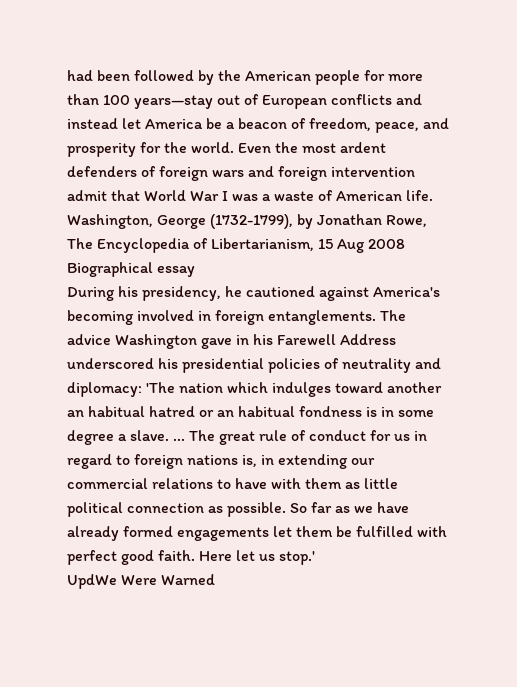had been followed by the American people for more than 100 years—stay out of European conflicts and instead let America be a beacon of freedom, peace, and prosperity for the world. Even the most ardent defenders of foreign wars and foreign intervention admit that World War I was a waste of American life.
Washington, George (1732-1799), by Jonathan Rowe, The Encyclopedia of Libertarianism, 15 Aug 2008
Biographical essay
During his presidency, he cautioned against America's becoming involved in foreign entanglements. The advice Washington gave in his Farewell Address underscored his presidential policies of neutrality and diplomacy: 'The nation which indulges toward another an habitual hatred or an habitual fondness is in some degree a slave. ... The great rule of conduct for us in regard to foreign nations is, in extending our commercial relations to have with them as little political connection as possible. So far as we have already formed engagements let them be fulfilled with perfect good faith. Here let us stop.'
UpdWe Were Warned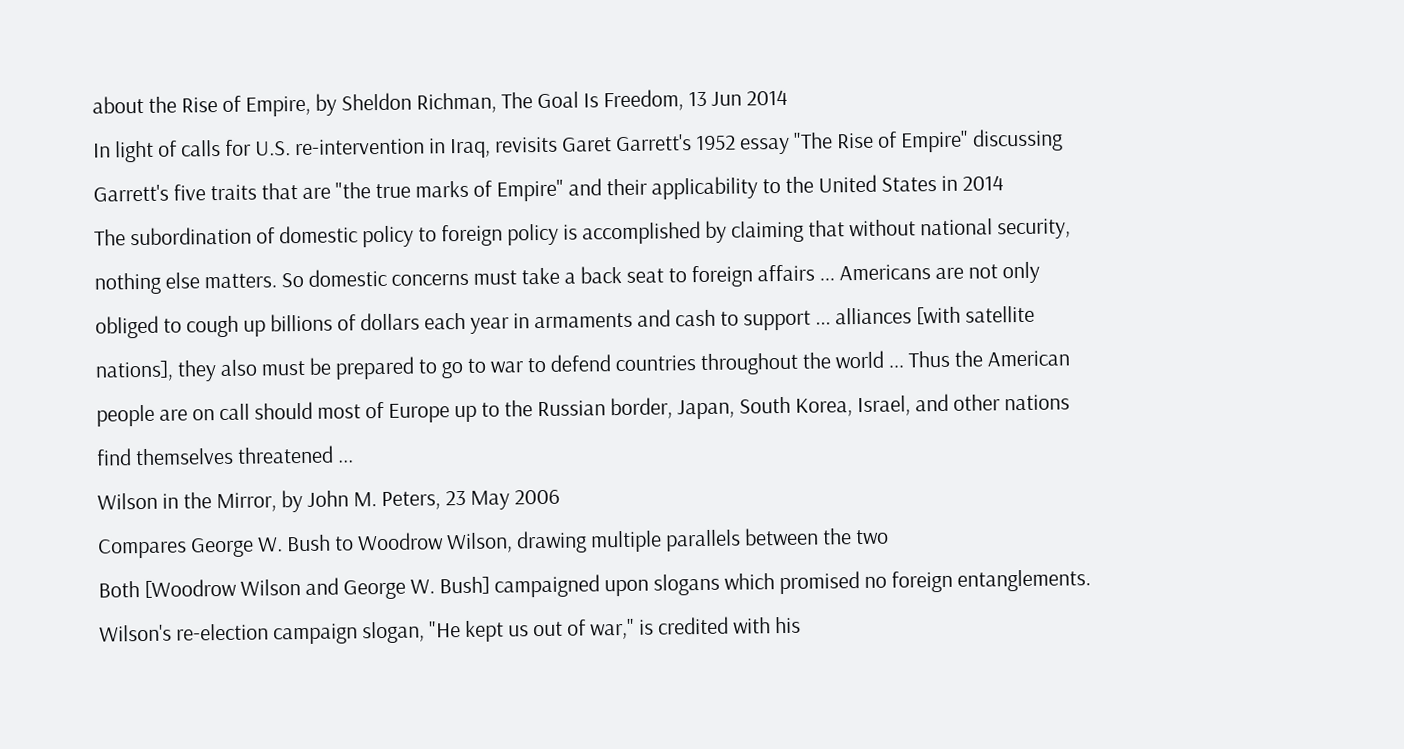about the Rise of Empire, by Sheldon Richman, The Goal Is Freedom, 13 Jun 2014
In light of calls for U.S. re-intervention in Iraq, revisits Garet Garrett's 1952 essay "The Rise of Empire" discussing Garrett's five traits that are "the true marks of Empire" and their applicability to the United States in 2014
The subordination of domestic policy to foreign policy is accomplished by claiming that without national security, nothing else matters. So domestic concerns must take a back seat to foreign affairs ... Americans are not only obliged to cough up billions of dollars each year in armaments and cash to support ... alliances [with satellite nations], they also must be prepared to go to war to defend countries throughout the world ... Thus the American people are on call should most of Europe up to the Russian border, Japan, South Korea, Israel, and other nations find themselves threatened ...
Wilson in the Mirror, by John M. Peters, 23 May 2006
Compares George W. Bush to Woodrow Wilson, drawing multiple parallels between the two
Both [Woodrow Wilson and George W. Bush] campaigned upon slogans which promised no foreign entanglements. Wilson's re-election campaign slogan, "He kept us out of war," is credited with his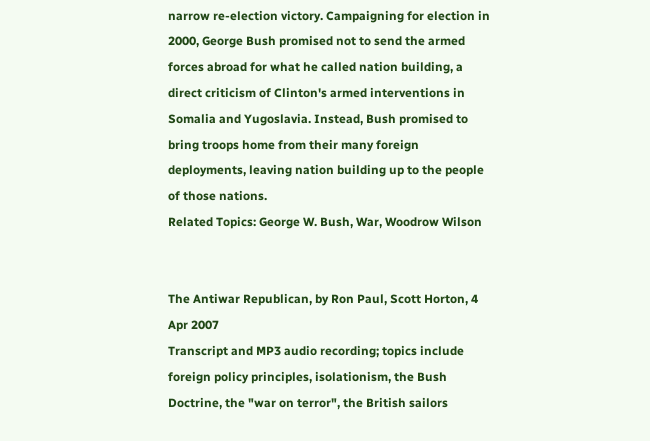narrow re-election victory. Campaigning for election in 2000, George Bush promised not to send the armed forces abroad for what he called nation building, a direct criticism of Clinton's armed interventions in Somalia and Yugoslavia. Instead, Bush promised to bring troops home from their many foreign deployments, leaving nation building up to the people of those nations.
Related Topics: George W. Bush, War, Woodrow Wilson


The Antiwar Republican, by Ron Paul, Scott Horton, 4 Apr 2007
Transcript and MP3 audio recording; topics include foreign policy principles, isolationism, the Bush Doctrine, the "war on terror", the British sailors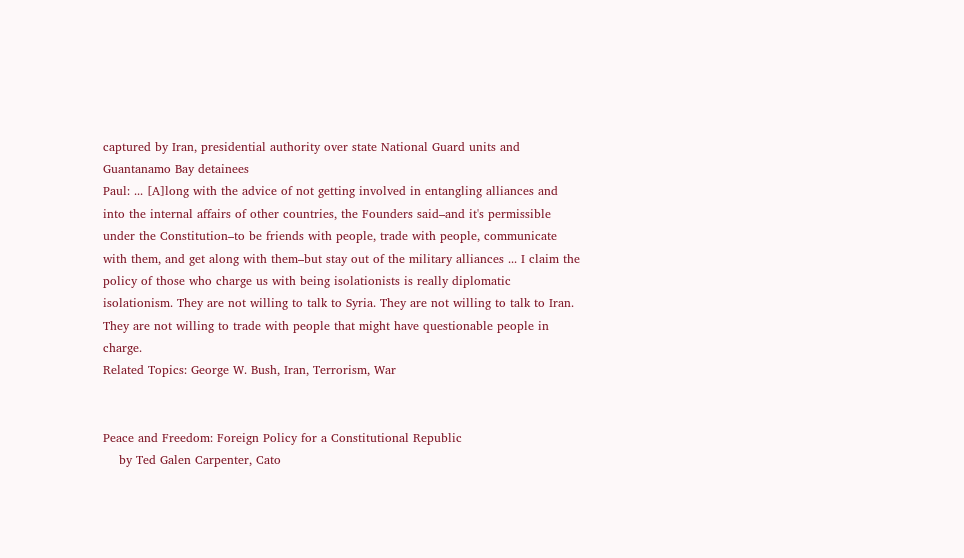captured by Iran, presidential authority over state National Guard units and Guantanamo Bay detainees
Paul: ... [A]long with the advice of not getting involved in entangling alliances and into the internal affairs of other countries, the Founders said–and it's permissible under the Constitution–to be friends with people, trade with people, communicate with them, and get along with them–but stay out of the military alliances ... I claim the policy of those who charge us with being isolationists is really diplomatic isolationism. They are not willing to talk to Syria. They are not willing to talk to Iran. They are not willing to trade with people that might have questionable people in charge.
Related Topics: George W. Bush, Iran, Terrorism, War


Peace and Freedom: Foreign Policy for a Constitutional Republic
    by Ted Galen Carpenter, Cato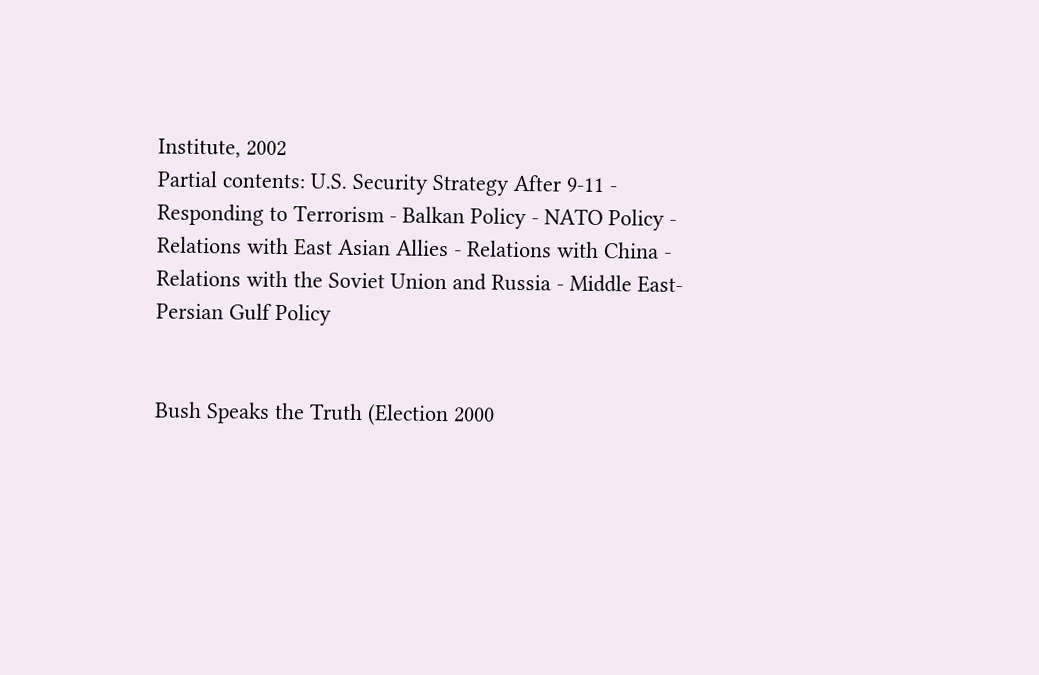Institute, 2002
Partial contents: U.S. Security Strategy After 9-11 - Responding to Terrorism - Balkan Policy - NATO Policy - Relations with East Asian Allies - Relations with China - Relations with the Soviet Union and Russia - Middle East-Persian Gulf Policy


Bush Speaks the Truth (Election 2000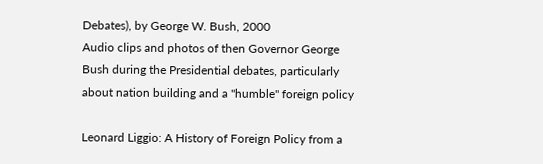Debates), by George W. Bush, 2000
Audio clips and photos of then Governor George Bush during the Presidential debates, particularly about nation building and a "humble" foreign policy

Leonard Liggio: A History of Foreign Policy from a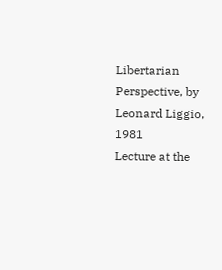Libertarian Perspective, by Leonard Liggio, 1981
Lecture at the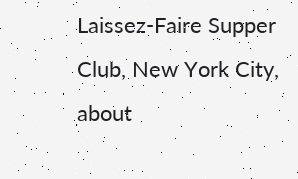Laissez-Faire Supper Club, New York City, about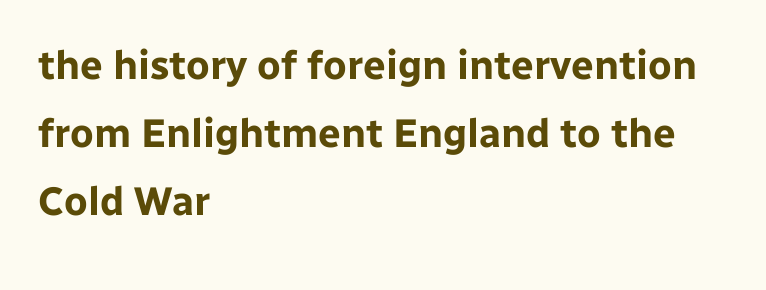the history of foreign intervention from Enlightment England to the Cold War